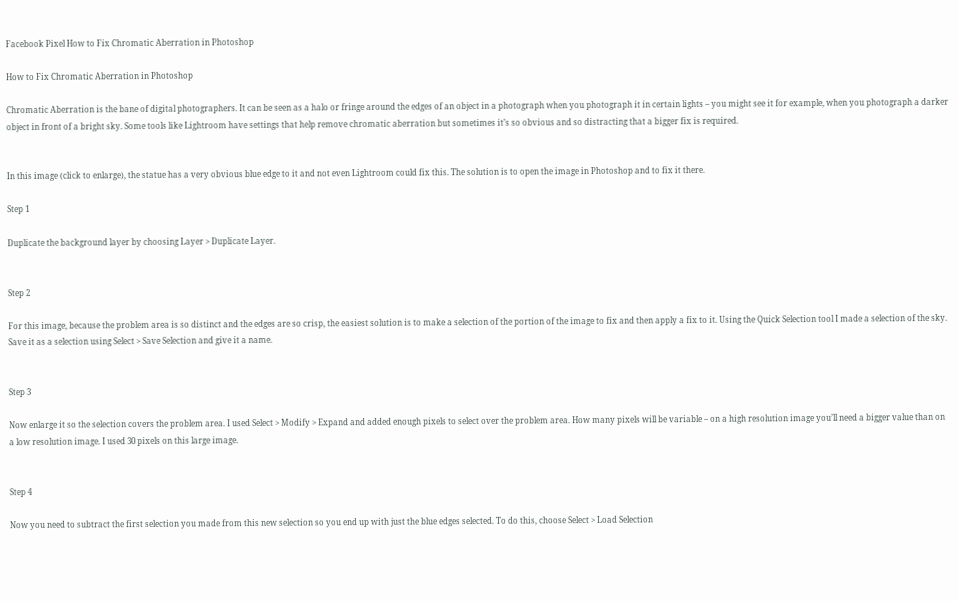Facebook Pixel How to Fix Chromatic Aberration in Photoshop

How to Fix Chromatic Aberration in Photoshop

Chromatic Aberration is the bane of digital photographers. It can be seen as a halo or fringe around the edges of an object in a photograph when you photograph it in certain lights – you might see it for example, when you photograph a darker object in front of a bright sky. Some tools like Lightroom have settings that help remove chromatic aberration but sometimes it’s so obvious and so distracting that a bigger fix is required.


In this image (click to enlarge), the statue has a very obvious blue edge to it and not even Lightroom could fix this. The solution is to open the image in Photoshop and to fix it there.

Step 1

Duplicate the background layer by choosing Layer > Duplicate Layer.


Step 2

For this image, because the problem area is so distinct and the edges are so crisp, the easiest solution is to make a selection of the portion of the image to fix and then apply a fix to it. Using the Quick Selection tool I made a selection of the sky. Save it as a selection using Select > Save Selection and give it a name.


Step 3

Now enlarge it so the selection covers the problem area. I used Select > Modify > Expand and added enough pixels to select over the problem area. How many pixels will be variable – on a high resolution image you’ll need a bigger value than on a low resolution image. I used 30 pixels on this large image.


Step 4

Now you need to subtract the first selection you made from this new selection so you end up with just the blue edges selected. To do this, choose Select > Load Selection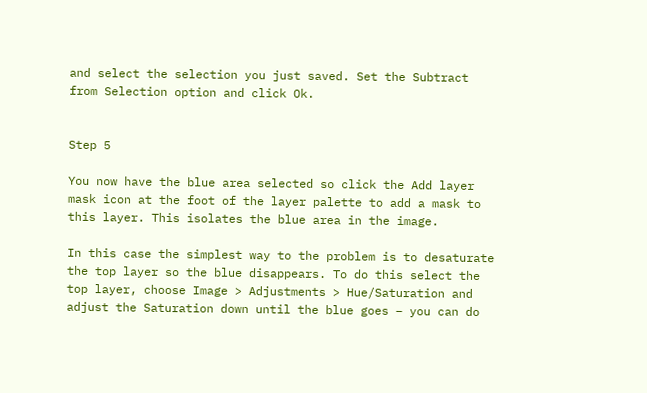and select the selection you just saved. Set the Subtract from Selection option and click Ok.


Step 5

You now have the blue area selected so click the Add layer mask icon at the foot of the layer palette to add a mask to this layer. This isolates the blue area in the image.

In this case the simplest way to the problem is to desaturate the top layer so the blue disappears. To do this select the top layer, choose Image > Adjustments > Hue/Saturation and adjust the Saturation down until the blue goes – you can do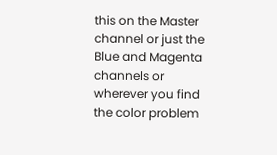this on the Master channel or just the Blue and Magenta channels or wherever you find the color problem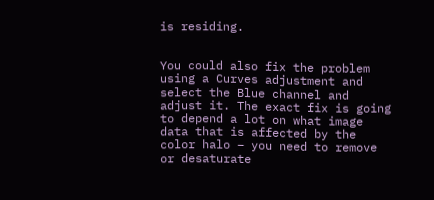is residing.


You could also fix the problem using a Curves adjustment and select the Blue channel and adjust it. The exact fix is going to depend a lot on what image data that is affected by the color halo – you need to remove or desaturate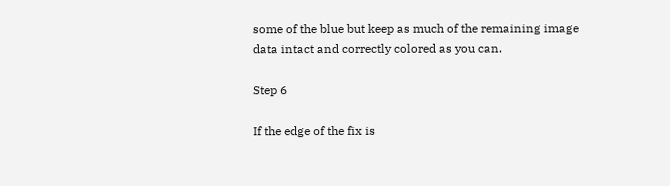some of the blue but keep as much of the remaining image data intact and correctly colored as you can.

Step 6

If the edge of the fix is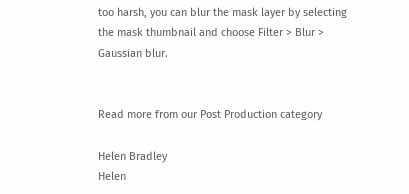too harsh, you can blur the mask layer by selecting the mask thumbnail and choose Filter > Blur > Gaussian blur.


Read more from our Post Production category

Helen Bradley
Helen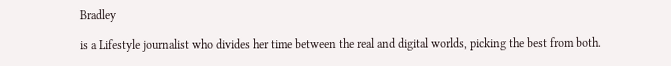Bradley

is a Lifestyle journalist who divides her time between the real and digital worlds, picking the best from both.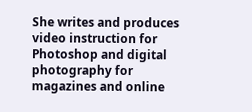She writes and produces video instruction for Photoshop and digital photography for magazines and online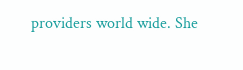providers world wide. She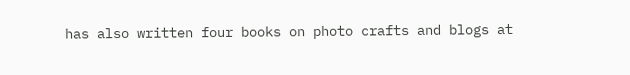has also written four books on photo crafts and blogs at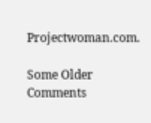Projectwoman.com.

Some Older Comments